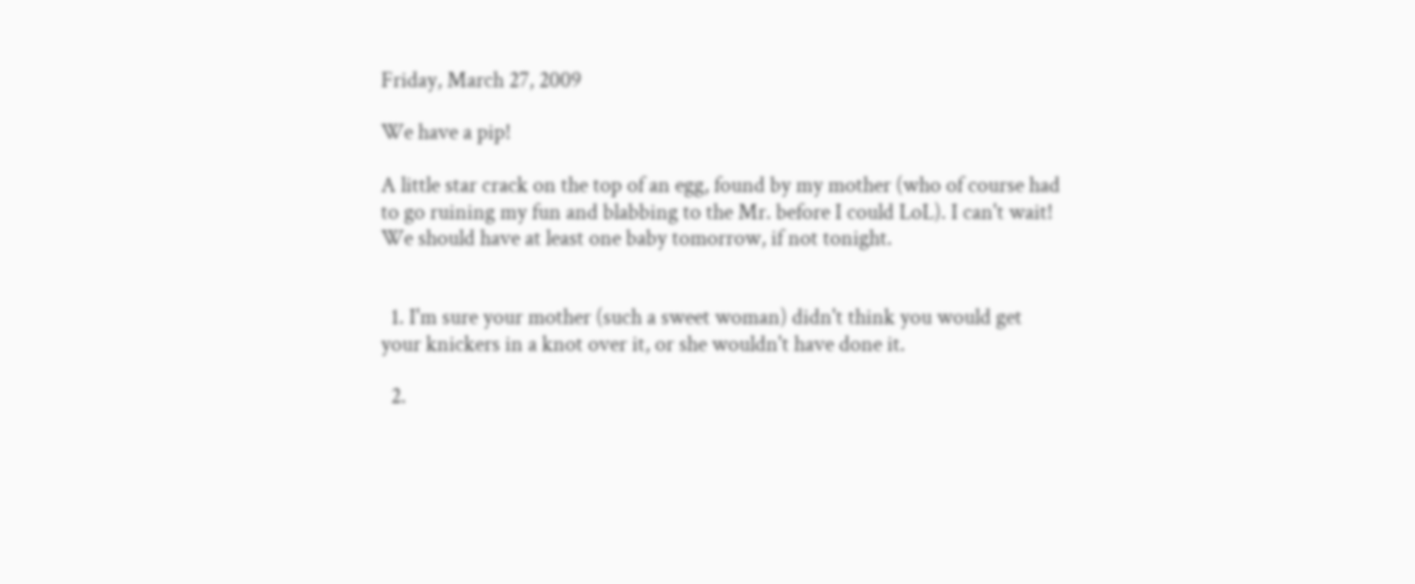Friday, March 27, 2009

We have a pip!

A little star crack on the top of an egg, found by my mother (who of course had to go ruining my fun and blabbing to the Mr. before I could LoL). I can't wait! We should have at least one baby tomorrow, if not tonight.


  1. I'm sure your mother (such a sweet woman) didn't think you would get your knickers in a knot over it, or she wouldn't have done it.

  2.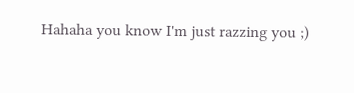Hahaha you know I'm just razzing you ;)